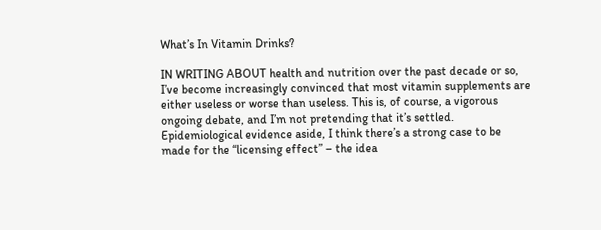What’s In Vitamin Drinks?

IN WRITING ABOUT health and nutrition over the past decade or so, I’ve become increasingly convinced that most vitamin supplements are either useless or worse than useless. This is, of course, a vigorous ongoing debate, and I’m not pretending that it’s settled. Epidemiological evidence aside, I think there’s a strong case to be made for the “licensing effect” – the idea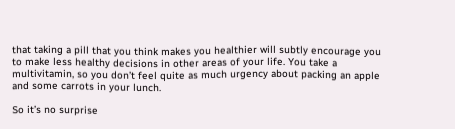that taking a pill that you think makes you healthier will subtly encourage you to make less healthy decisions in other areas of your life. You take a multivitamin, so you don’t feel quite as much urgency about packing an apple and some carrots in your lunch.

So it’s no surprise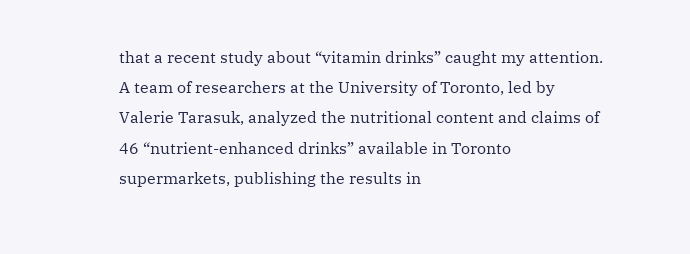that a recent study about “vitamin drinks” caught my attention. A team of researchers at the University of Toronto, led by Valerie Tarasuk, analyzed the nutritional content and claims of 46 “nutrient-enhanced drinks” available in Toronto supermarkets, publishing the results in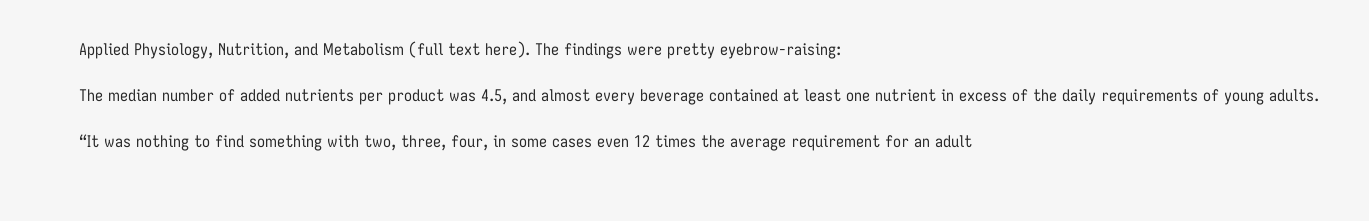Applied Physiology, Nutrition, and Metabolism (full text here). The findings were pretty eyebrow-raising:

The median number of added nutrients per product was 4.5, and almost every beverage contained at least one nutrient in excess of the daily requirements of young adults.

“It was nothing to find something with two, three, four, in some cases even 12 times the average requirement for an adult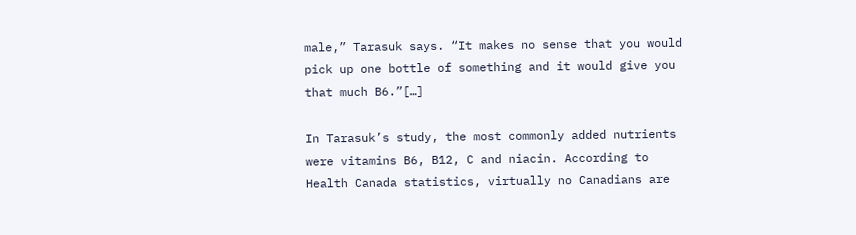male,” Tarasuk says. “It makes no sense that you would pick up one bottle of something and it would give you that much B6.”[…]

In Tarasuk’s study, the most commonly added nutrients were vitamins B6, B12, C and niacin. According to Health Canada statistics, virtually no Canadians are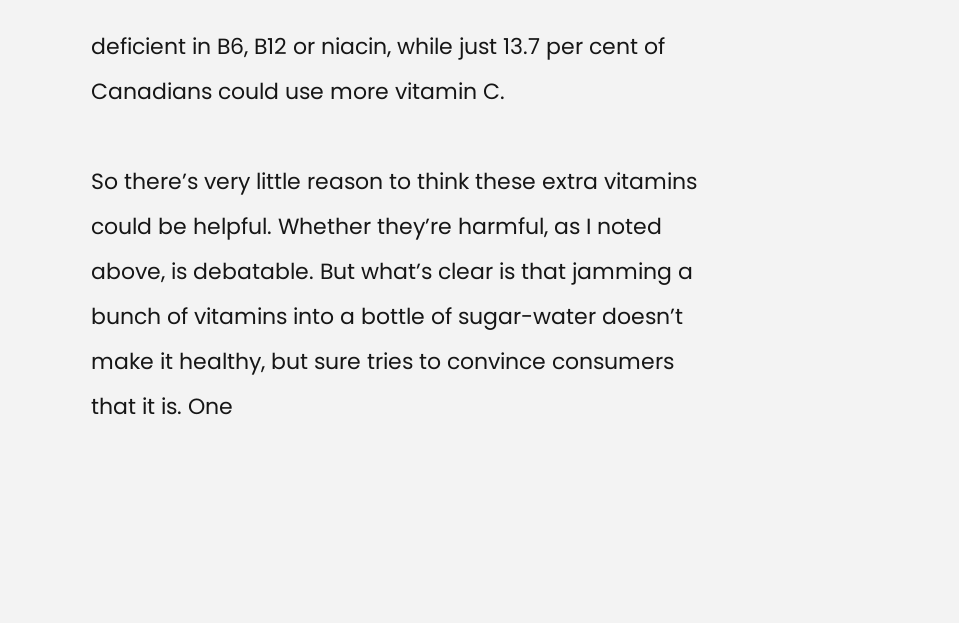deficient in B6, B12 or niacin, while just 13.7 per cent of Canadians could use more vitamin C.

So there’s very little reason to think these extra vitamins could be helpful. Whether they’re harmful, as I noted above, is debatable. But what’s clear is that jamming a bunch of vitamins into a bottle of sugar-water doesn’t make it healthy, but sure tries to convince consumers that it is. One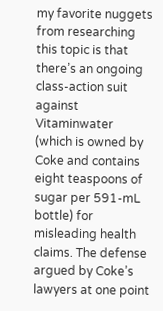my favorite nuggets from researching this topic is that there’s an ongoing class-action suit against Vitaminwater (which is owned by Coke and contains eight teaspoons of sugar per 591-mL bottle) for misleading health claims. The defense argued by Coke’s lawyers at one point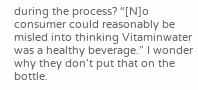during the process? “[N]o consumer could reasonably be misled into thinking Vitaminwater was a healthy beverage.” I wonder why they don’t put that on the bottle.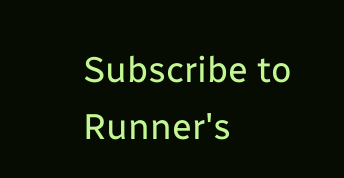Subscribe to Runner's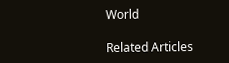World

Related Articles